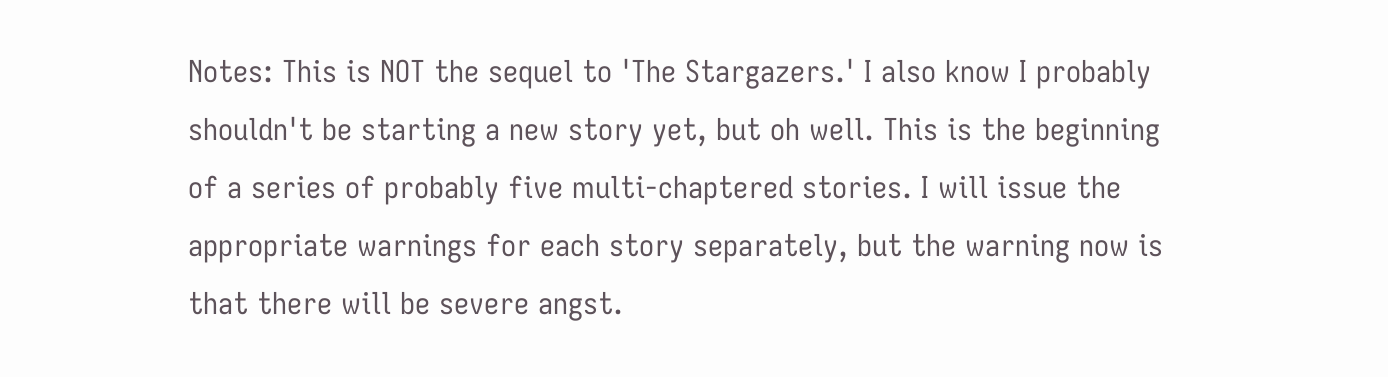Notes: This is NOT the sequel to 'The Stargazers.' I also know I probably shouldn't be starting a new story yet, but oh well. This is the beginning of a series of probably five multi-chaptered stories. I will issue the appropriate warnings for each story separately, but the warning now is that there will be severe angst.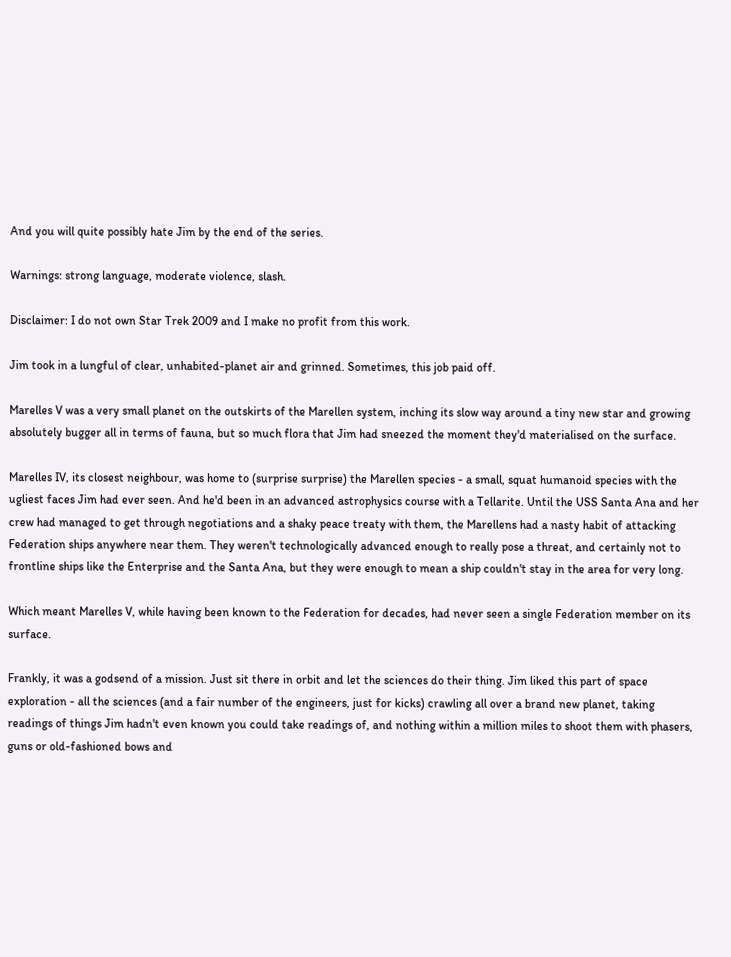And you will quite possibly hate Jim by the end of the series.

Warnings: strong language, moderate violence, slash.

Disclaimer: I do not own Star Trek 2009 and I make no profit from this work.

Jim took in a lungful of clear, unhabited-planet air and grinned. Sometimes, this job paid off.

Marelles V was a very small planet on the outskirts of the Marellen system, inching its slow way around a tiny new star and growing absolutely bugger all in terms of fauna, but so much flora that Jim had sneezed the moment they'd materialised on the surface.

Marelles IV, its closest neighbour, was home to (surprise surprise) the Marellen species - a small, squat humanoid species with the ugliest faces Jim had ever seen. And he'd been in an advanced astrophysics course with a Tellarite. Until the USS Santa Ana and her crew had managed to get through negotiations and a shaky peace treaty with them, the Marellens had a nasty habit of attacking Federation ships anywhere near them. They weren't technologically advanced enough to really pose a threat, and certainly not to frontline ships like the Enterprise and the Santa Ana, but they were enough to mean a ship couldn't stay in the area for very long.

Which meant Marelles V, while having been known to the Federation for decades, had never seen a single Federation member on its surface.

Frankly, it was a godsend of a mission. Just sit there in orbit and let the sciences do their thing. Jim liked this part of space exploration - all the sciences (and a fair number of the engineers, just for kicks) crawling all over a brand new planet, taking readings of things Jim hadn't even known you could take readings of, and nothing within a million miles to shoot them with phasers, guns or old-fashioned bows and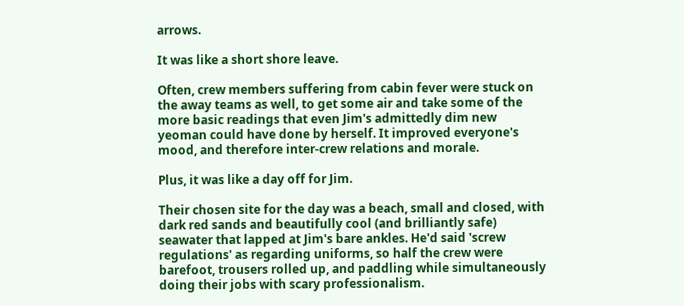arrows.

It was like a short shore leave.

Often, crew members suffering from cabin fever were stuck on the away teams as well, to get some air and take some of the more basic readings that even Jim's admittedly dim new yeoman could have done by herself. It improved everyone's mood, and therefore inter-crew relations and morale.

Plus, it was like a day off for Jim.

Their chosen site for the day was a beach, small and closed, with dark red sands and beautifully cool (and brilliantly safe) seawater that lapped at Jim's bare ankles. He'd said 'screw regulations' as regarding uniforms, so half the crew were barefoot, trousers rolled up, and paddling while simultaneously doing their jobs with scary professionalism.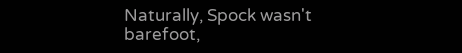Naturally, Spock wasn't barefoot,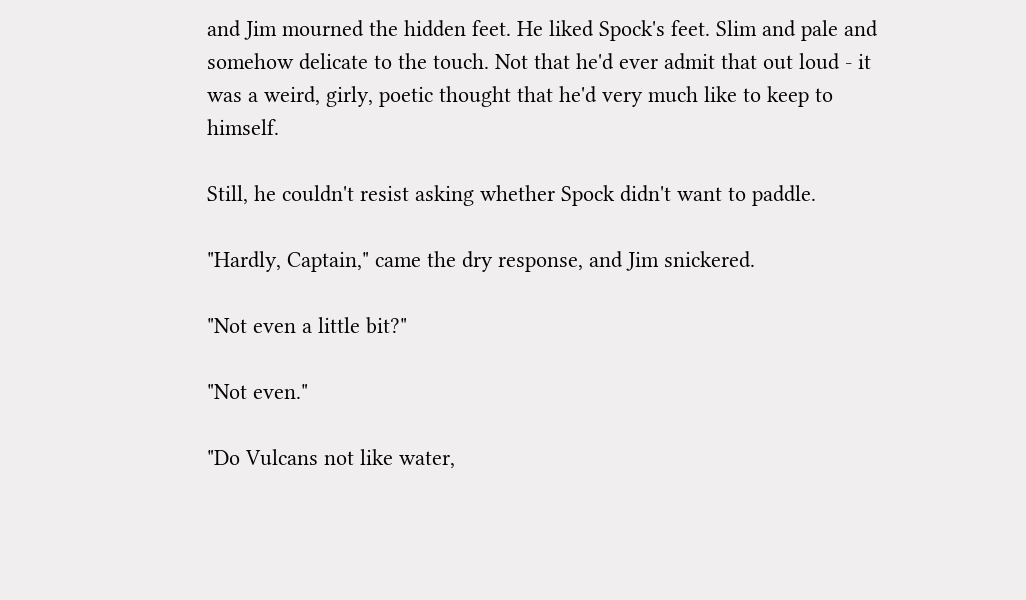and Jim mourned the hidden feet. He liked Spock's feet. Slim and pale and somehow delicate to the touch. Not that he'd ever admit that out loud - it was a weird, girly, poetic thought that he'd very much like to keep to himself.

Still, he couldn't resist asking whether Spock didn't want to paddle.

"Hardly, Captain," came the dry response, and Jim snickered.

"Not even a little bit?"

"Not even."

"Do Vulcans not like water,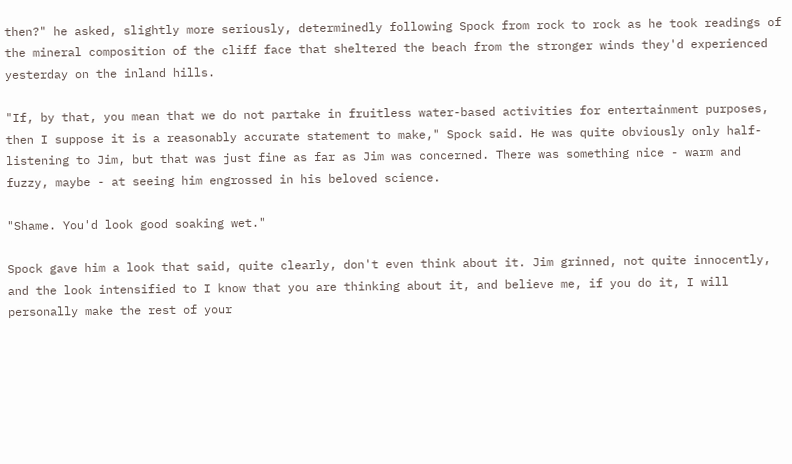then?" he asked, slightly more seriously, determinedly following Spock from rock to rock as he took readings of the mineral composition of the cliff face that sheltered the beach from the stronger winds they'd experienced yesterday on the inland hills.

"If, by that, you mean that we do not partake in fruitless water-based activities for entertainment purposes, then I suppose it is a reasonably accurate statement to make," Spock said. He was quite obviously only half-listening to Jim, but that was just fine as far as Jim was concerned. There was something nice - warm and fuzzy, maybe - at seeing him engrossed in his beloved science.

"Shame. You'd look good soaking wet."

Spock gave him a look that said, quite clearly, don't even think about it. Jim grinned, not quite innocently, and the look intensified to I know that you are thinking about it, and believe me, if you do it, I will personally make the rest of your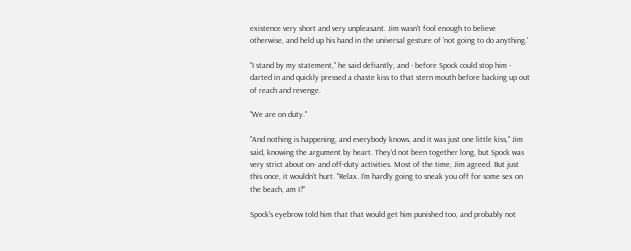existence very short and very unpleasant. Jim wasn't fool enough to believe otherwise, and held up his hand in the universal gesture of 'not going to do anything.'

"I stand by my statement," he said defiantly, and - before Spock could stop him - darted in and quickly pressed a chaste kiss to that stern mouth before backing up out of reach and revenge.

"We are on duty."

"And nothing is happening, and everybody knows, and it was just one little kiss," Jim said, knowing the argument by heart. They'd not been together long, but Spock was very strict about on- and off-duty activities. Most of the time, Jim agreed. But just this once, it wouldn't hurt. "Relax. I'm hardly going to sneak you off for some sex on the beach, am I?"

Spock's eyebrow told him that that would get him punished too, and probably not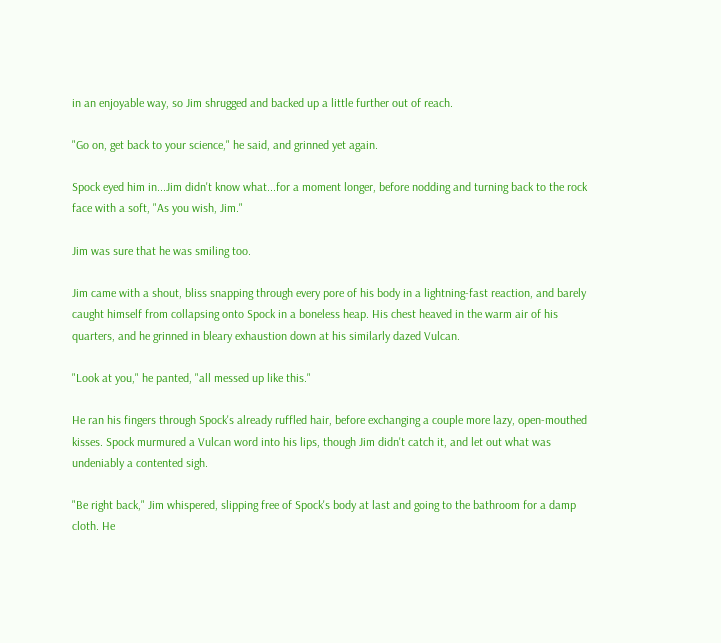in an enjoyable way, so Jim shrugged and backed up a little further out of reach.

"Go on, get back to your science," he said, and grinned yet again.

Spock eyed him in...Jim didn't know what...for a moment longer, before nodding and turning back to the rock face with a soft, "As you wish, Jim."

Jim was sure that he was smiling too.

Jim came with a shout, bliss snapping through every pore of his body in a lightning-fast reaction, and barely caught himself from collapsing onto Spock in a boneless heap. His chest heaved in the warm air of his quarters, and he grinned in bleary exhaustion down at his similarly dazed Vulcan.

"Look at you," he panted, "all messed up like this."

He ran his fingers through Spock's already ruffled hair, before exchanging a couple more lazy, open-mouthed kisses. Spock murmured a Vulcan word into his lips, though Jim didn't catch it, and let out what was undeniably a contented sigh.

"Be right back," Jim whispered, slipping free of Spock's body at last and going to the bathroom for a damp cloth. He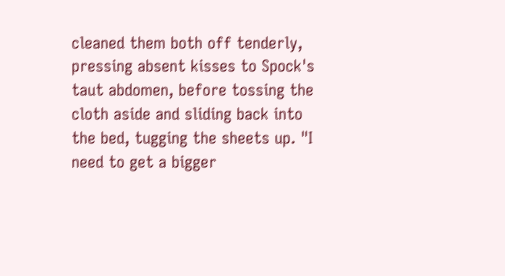cleaned them both off tenderly, pressing absent kisses to Spock's taut abdomen, before tossing the cloth aside and sliding back into the bed, tugging the sheets up. "I need to get a bigger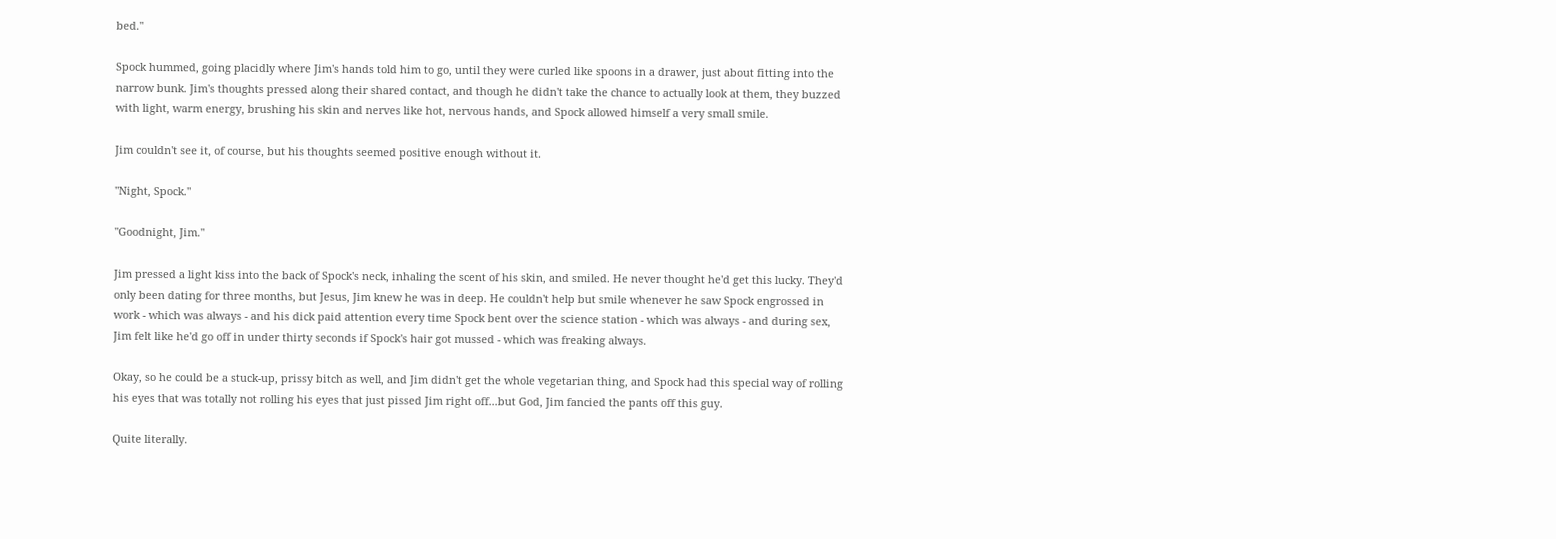bed."

Spock hummed, going placidly where Jim's hands told him to go, until they were curled like spoons in a drawer, just about fitting into the narrow bunk. Jim's thoughts pressed along their shared contact, and though he didn't take the chance to actually look at them, they buzzed with light, warm energy, brushing his skin and nerves like hot, nervous hands, and Spock allowed himself a very small smile.

Jim couldn't see it, of course, but his thoughts seemed positive enough without it.

"Night, Spock."

"Goodnight, Jim."

Jim pressed a light kiss into the back of Spock's neck, inhaling the scent of his skin, and smiled. He never thought he'd get this lucky. They'd only been dating for three months, but Jesus, Jim knew he was in deep. He couldn't help but smile whenever he saw Spock engrossed in work - which was always - and his dick paid attention every time Spock bent over the science station - which was always - and during sex, Jim felt like he'd go off in under thirty seconds if Spock's hair got mussed - which was freaking always.

Okay, so he could be a stuck-up, prissy bitch as well, and Jim didn't get the whole vegetarian thing, and Spock had this special way of rolling his eyes that was totally not rolling his eyes that just pissed Jim right off...but God, Jim fancied the pants off this guy.

Quite literally.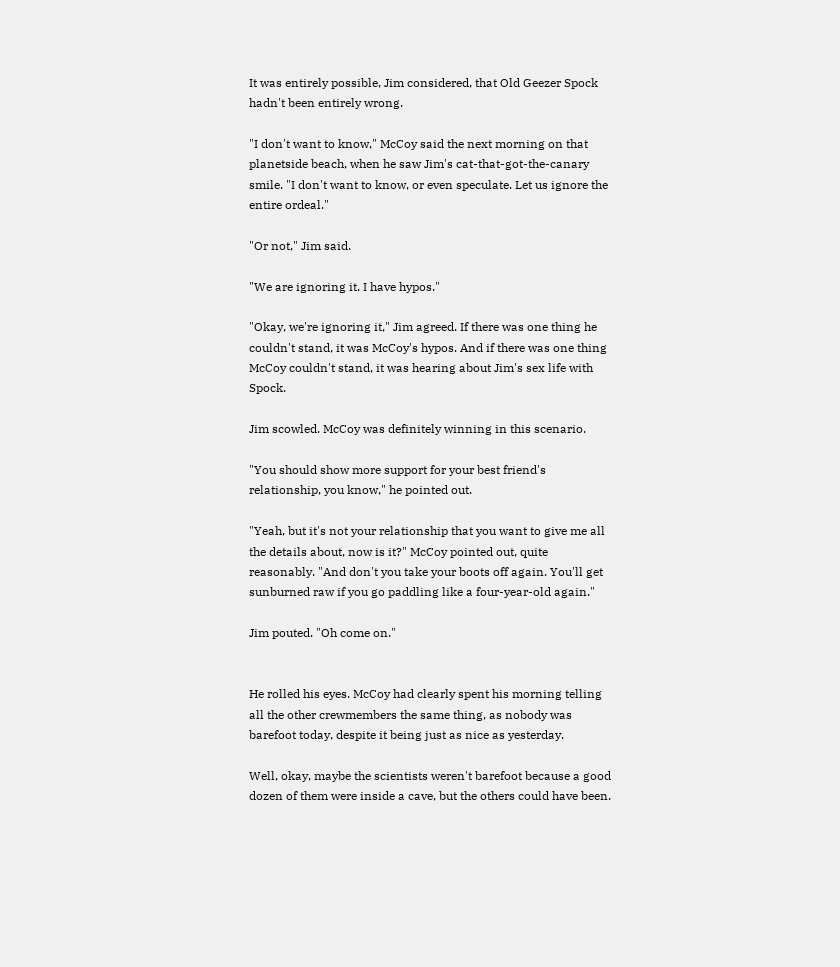It was entirely possible, Jim considered, that Old Geezer Spock hadn't been entirely wrong.

"I don't want to know," McCoy said the next morning on that planetside beach, when he saw Jim's cat-that-got-the-canary smile. "I don't want to know, or even speculate. Let us ignore the entire ordeal."

"Or not," Jim said.

"We are ignoring it. I have hypos."

"Okay, we're ignoring it," Jim agreed. If there was one thing he couldn't stand, it was McCoy's hypos. And if there was one thing McCoy couldn't stand, it was hearing about Jim's sex life with Spock.

Jim scowled. McCoy was definitely winning in this scenario.

"You should show more support for your best friend's relationship, you know," he pointed out.

"Yeah, but it's not your relationship that you want to give me all the details about, now is it?" McCoy pointed out, quite reasonably. "And don't you take your boots off again. You'll get sunburned raw if you go paddling like a four-year-old again."

Jim pouted. "Oh come on."


He rolled his eyes. McCoy had clearly spent his morning telling all the other crewmembers the same thing, as nobody was barefoot today, despite it being just as nice as yesterday.

Well, okay, maybe the scientists weren't barefoot because a good dozen of them were inside a cave, but the others could have been.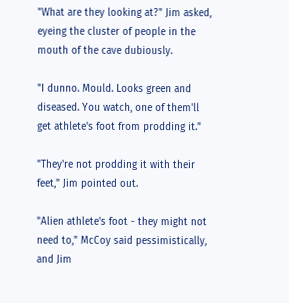"What are they looking at?" Jim asked, eyeing the cluster of people in the mouth of the cave dubiously.

"I dunno. Mould. Looks green and diseased. You watch, one of them'll get athlete's foot from prodding it."

"They're not prodding it with their feet," Jim pointed out.

"Alien athlete's foot - they might not need to," McCoy said pessimistically, and Jim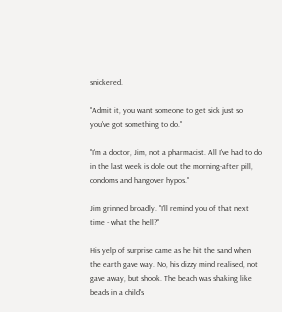snickered.

"Admit it, you want someone to get sick just so you've got something to do."

"I'm a doctor, Jim, not a pharmacist. All I've had to do in the last week is dole out the morning-after pill, condoms and hangover hypos."

Jim grinned broadly. "I'll remind you of that next time - what the hell?"

His yelp of surprise came as he hit the sand when the earth gave way. No, his dizzy mind realised, not gave away, but shook. The beach was shaking like beads in a child's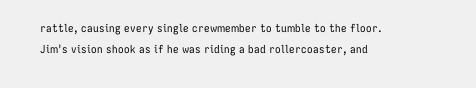rattle, causing every single crewmember to tumble to the floor. Jim's vision shook as if he was riding a bad rollercoaster, and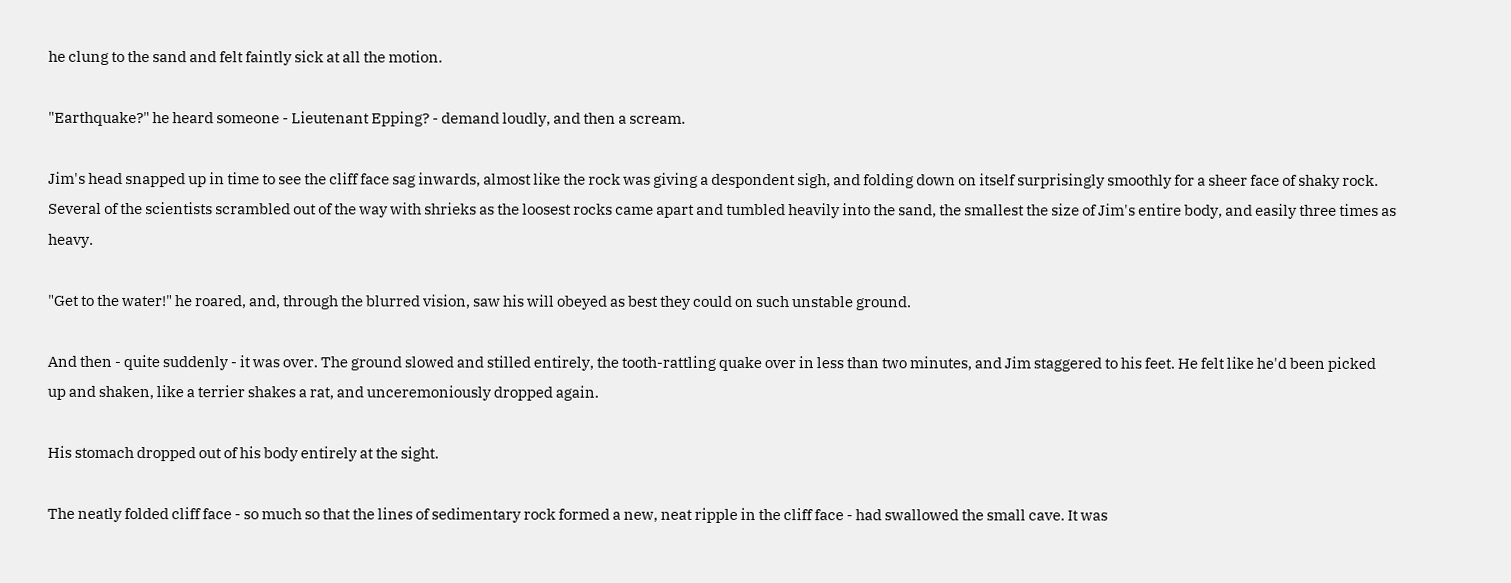he clung to the sand and felt faintly sick at all the motion.

"Earthquake?" he heard someone - Lieutenant Epping? - demand loudly, and then a scream.

Jim's head snapped up in time to see the cliff face sag inwards, almost like the rock was giving a despondent sigh, and folding down on itself surprisingly smoothly for a sheer face of shaky rock. Several of the scientists scrambled out of the way with shrieks as the loosest rocks came apart and tumbled heavily into the sand, the smallest the size of Jim's entire body, and easily three times as heavy.

"Get to the water!" he roared, and, through the blurred vision, saw his will obeyed as best they could on such unstable ground.

And then - quite suddenly - it was over. The ground slowed and stilled entirely, the tooth-rattling quake over in less than two minutes, and Jim staggered to his feet. He felt like he'd been picked up and shaken, like a terrier shakes a rat, and unceremoniously dropped again.

His stomach dropped out of his body entirely at the sight.

The neatly folded cliff face - so much so that the lines of sedimentary rock formed a new, neat ripple in the cliff face - had swallowed the small cave. It was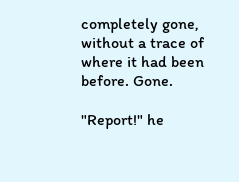completely gone, without a trace of where it had been before. Gone.

"Report!" he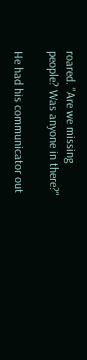roared. "Are we missing people? Was anyone in there?"

He had his communicator out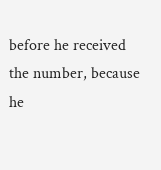before he received the number, because he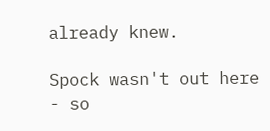already knew.

Spock wasn't out here - so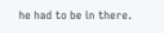he had to be in there.